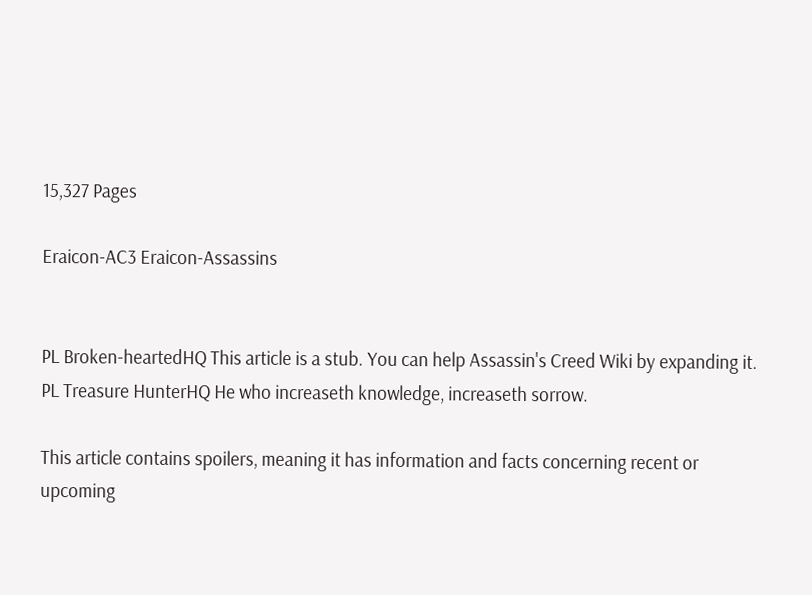15,327 Pages

Eraicon-AC3 Eraicon-Assassins


PL Broken-heartedHQ This article is a stub. You can help Assassin's Creed Wiki by expanding it.
PL Treasure HunterHQ He who increaseth knowledge, increaseth sorrow.

This article contains spoilers, meaning it has information and facts concerning recent or upcoming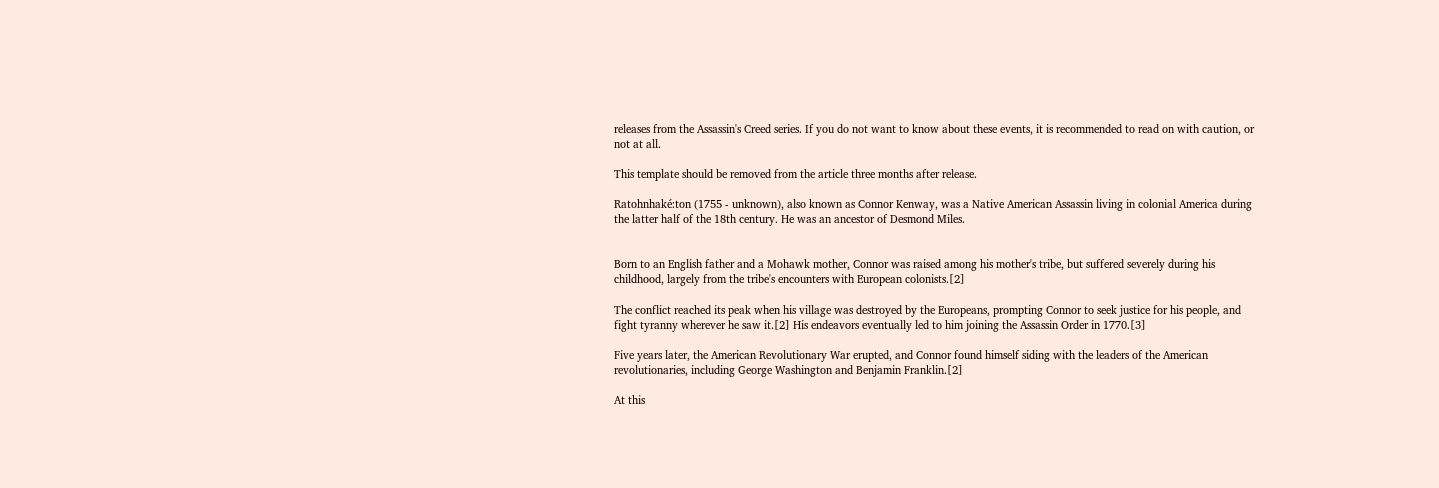releases from the Assassin's Creed series. If you do not want to know about these events, it is recommended to read on with caution, or not at all.

This template should be removed from the article three months after release.

Ratohnhaké:ton (1755 - unknown), also known as Connor Kenway, was a Native American Assassin living in colonial America during the latter half of the 18th century. He was an ancestor of Desmond Miles.


Born to an English father and a Mohawk mother, Connor was raised among his mother's tribe, but suffered severely during his childhood, largely from the tribe's encounters with European colonists.[2]

The conflict reached its peak when his village was destroyed by the Europeans, prompting Connor to seek justice for his people, and fight tyranny wherever he saw it.[2] His endeavors eventually led to him joining the Assassin Order in 1770.[3]

Five years later, the American Revolutionary War erupted, and Connor found himself siding with the leaders of the American revolutionaries, including George Washington and Benjamin Franklin.[2]

At this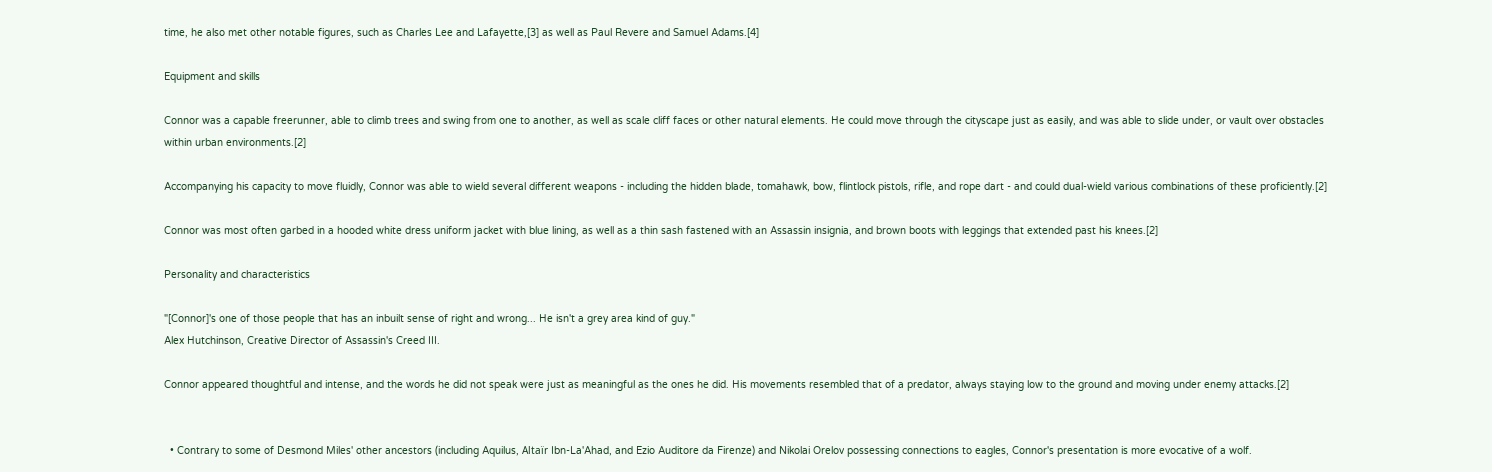time, he also met other notable figures, such as Charles Lee and Lafayette,[3] as well as Paul Revere and Samuel Adams.[4]

Equipment and skills

Connor was a capable freerunner, able to climb trees and swing from one to another, as well as scale cliff faces or other natural elements. He could move through the cityscape just as easily, and was able to slide under, or vault over obstacles within urban environments.[2]

Accompanying his capacity to move fluidly, Connor was able to wield several different weapons - including the hidden blade, tomahawk, bow, flintlock pistols, rifle, and rope dart - and could dual-wield various combinations of these proficiently.[2]

Connor was most often garbed in a hooded white dress uniform jacket with blue lining, as well as a thin sash fastened with an Assassin insignia, and brown boots with leggings that extended past his knees.[2]

Personality and characteristics

"[Connor]'s one of those people that has an inbuilt sense of right and wrong... He isn't a grey area kind of guy."
Alex Hutchinson, Creative Director of Assassin's Creed III.

Connor appeared thoughtful and intense, and the words he did not speak were just as meaningful as the ones he did. His movements resembled that of a predator, always staying low to the ground and moving under enemy attacks.[2]


  • Contrary to some of Desmond Miles' other ancestors (including Aquilus, Altaïr Ibn-La'Ahad, and Ezio Auditore da Firenze) and Nikolai Orelov possessing connections to eagles, Connor's presentation is more evocative of a wolf.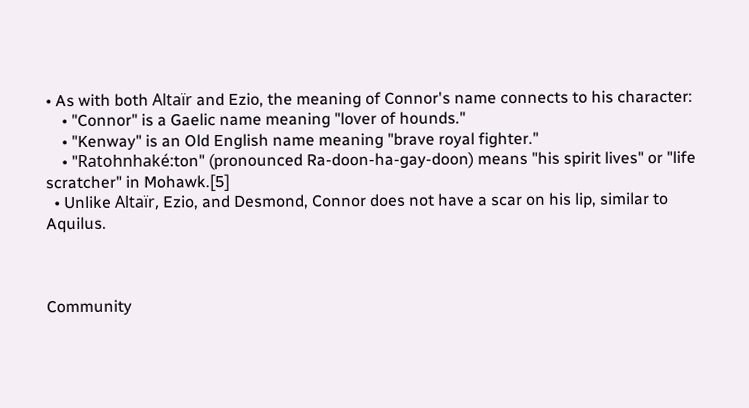• As with both Altaïr and Ezio, the meaning of Connor's name connects to his character:
    • "Connor" is a Gaelic name meaning "lover of hounds."
    • "Kenway" is an Old English name meaning "brave royal fighter."
    • "Ratohnhaké:ton" (pronounced Ra-doon-ha-gay-doon) means "his spirit lives" or "life scratcher" in Mohawk.[5]
  • Unlike Altaïr, Ezio, and Desmond, Connor does not have a scar on his lip, similar to Aquilus.



Community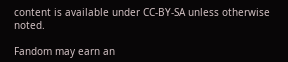content is available under CC-BY-SA unless otherwise noted.

Fandom may earn an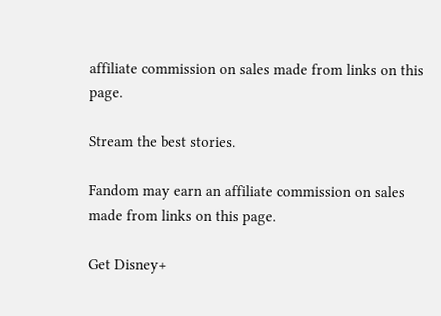affiliate commission on sales made from links on this page.

Stream the best stories.

Fandom may earn an affiliate commission on sales made from links on this page.

Get Disney+